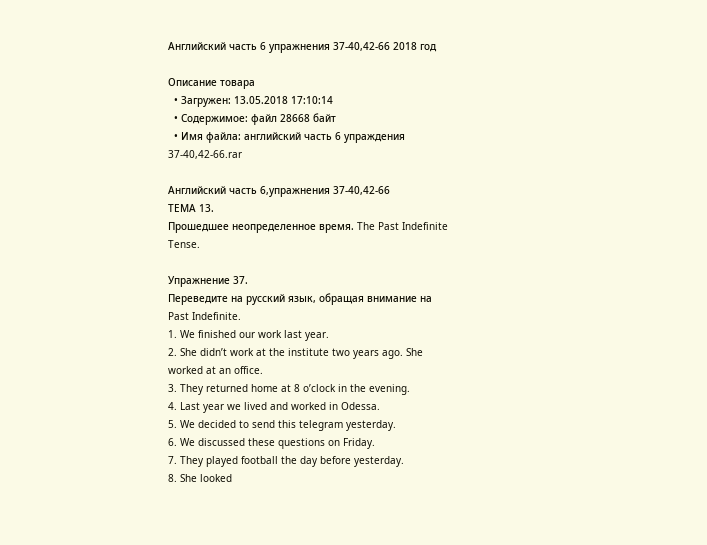Английский часть 6 упражнения 37-40,42-66 2018 год

Описание товара
  • Загружен: 13.05.2018 17:10:14
  • Содержимое: файл 28668 байт
  • Имя файла: английский часть 6 упраждения 37-40,42-66.rar

Английский часть 6,упражнения 37-40,42-66
ТЕМА 13.
Прошедшее неопределенное время. The Past Indefinite Tense.

Упражнение 37.
Переведите на русский язык, обращая внимание на Past Indefinite.
1. We finished our work last year.
2. She didn’t work at the institute two years ago. She worked at an office.
3. They returned home at 8 o’clock in the evening.
4. Last year we lived and worked in Odessa.
5. We decided to send this telegram yesterday.
6. We discussed these questions on Friday.
7. They played football the day before yesterday.
8. She looked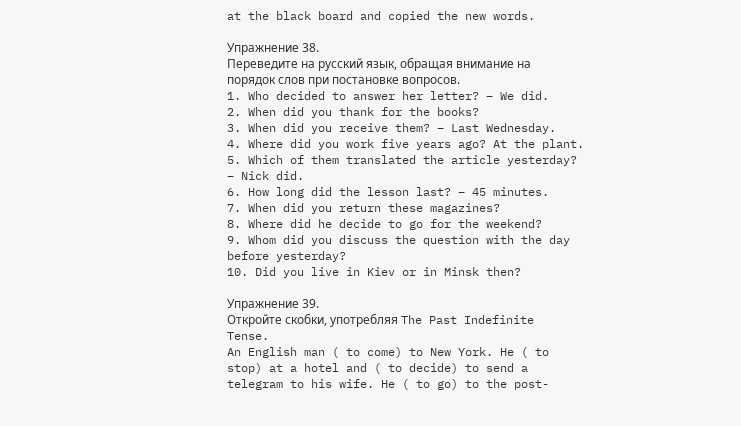at the black board and copied the new words.

Упражнение 38.
Переведите на русский язык, обращая внимание на порядок слов при постановке вопросов.
1. Who decided to answer her letter? – We did.
2. When did you thank for the books?
3. When did you receive them? – Last Wednesday.
4. Where did you work five years ago? At the plant.
5. Which of them translated the article yesterday? – Nick did.
6. How long did the lesson last? – 45 minutes.
7. When did you return these magazines?
8. Where did he decide to go for the weekend?
9. Whom did you discuss the question with the day before yesterday?
10. Did you live in Kiev or in Minsk then?

Упражнение 39.
Откройте скобки, употребляя The Past Indefinite Tense.
An English man ( to come) to New York. He ( to stop) at a hotel and ( to decide) to send a telegram to his wife. He ( to go) to the post-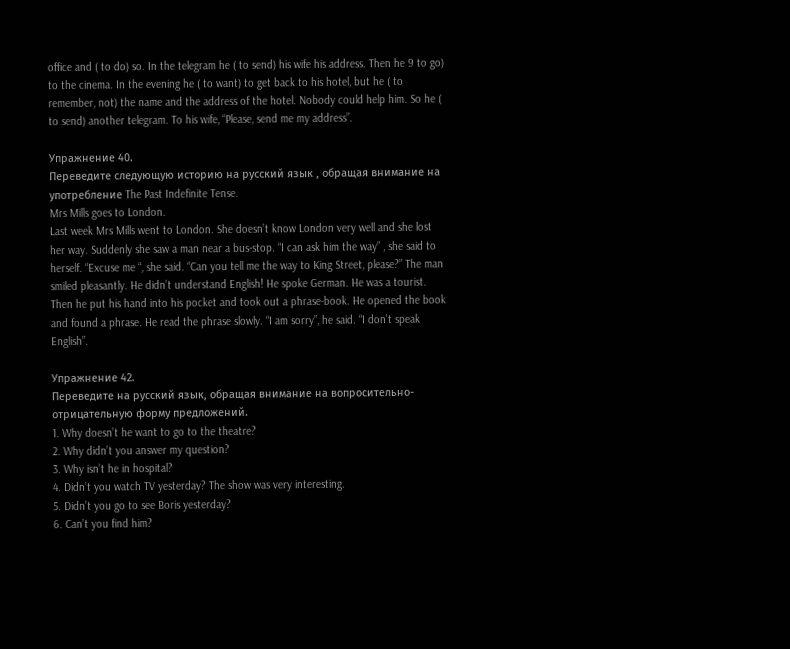office and ( to do) so. In the telegram he ( to send) his wife his address. Then he 9 to go) to the cinema. In the evening he ( to want) to get back to his hotel, but he ( to remember, not) the name and the address of the hotel. Nobody could help him. So he ( to send) another telegram. To his wife, “Please, send me my address”.

Упражнение 40.
Переведите следующую историю на русский язык , обращая внимание на употребление The Past Indefinite Tense.
Mrs Mills goes to London.
Last week Mrs Mills went to London. She doesn’t know London very well and she lost her way. Suddenly she saw a man near a bus-stop. “I can ask him the way” , she said to herself. “Excuse me “, she said. “Can you tell me the way to King Street, please?” The man smiled pleasantly. He didn’t understand English! He spoke German. He was a tourist. Then he put his hand into his pocket and took out a phrase-book. He opened the book and found a phrase. He read the phrase slowly. “I am sorry”, he said. “I don’t speak English”.

Упражнение 42.
Переведите на русский язык, обращая внимание на вопросительно- отрицательную форму предложений.
1. Why doesn’t he want to go to the theatre?
2. Why didn’t you answer my question?
3. Why isn’t he in hospital?
4. Didn’t you watch TV yesterday? The show was very interesting.
5. Didn’t you go to see Boris yesterday?
6. Can’t you find him?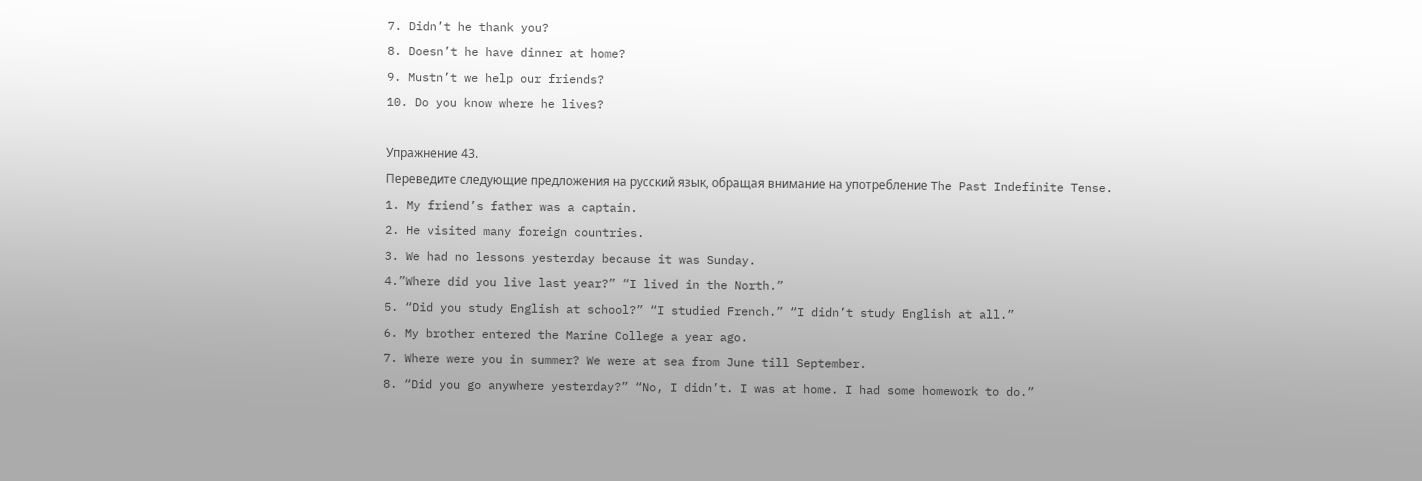7. Didn’t he thank you?
8. Doesn’t he have dinner at home?
9. Mustn’t we help our friends?
10. Do you know where he lives?

Упражнение 43.
Переведите следующие предложения на русский язык, обращая внимание на употребление The Past Indefinite Tense.
1. My friend’s father was a captain.
2. He visited many foreign countries.
3. We had no lessons yesterday because it was Sunday.
4.”Where did you live last year?” “I lived in the North.”
5. “Did you study English at school?” “I studied French.” “I didn’t study English at all.”
6. My brother entered the Marine College a year ago.
7. Where were you in summer? We were at sea from June till September.
8. “Did you go anywhere yesterday?” “No, I didn’t. I was at home. I had some homework to do.”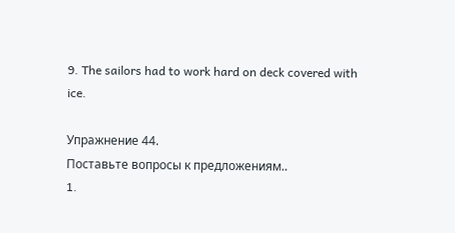9. The sailors had to work hard on deck covered with ice.

Упражнение 44.
Поставьте вопросы к предложениям..
1.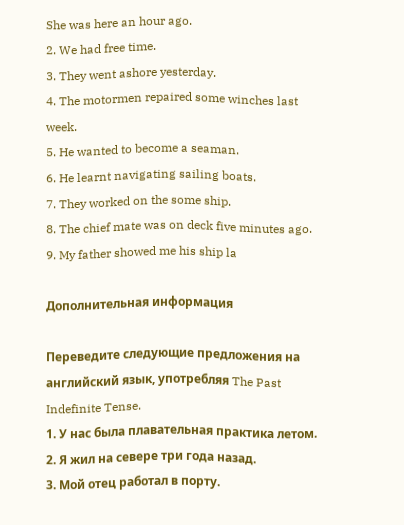She was here an hour ago.
2. We had free time.
3. They went ashore yesterday.
4. The motormen repaired some winches last week.
5. He wanted to become a seaman.
6. He learnt navigating sailing boats.
7. They worked on the some ship.
8. The chief mate was on deck five minutes ago.
9. My father showed me his ship la

Дополнительная информация

Переведите следующие предложения на английский язык, употребляя The Past Indefinite Tense.
1. У нас была плавательная практика летом.
2. Я жил на севере три года назад.
3. Мой отец работал в порту.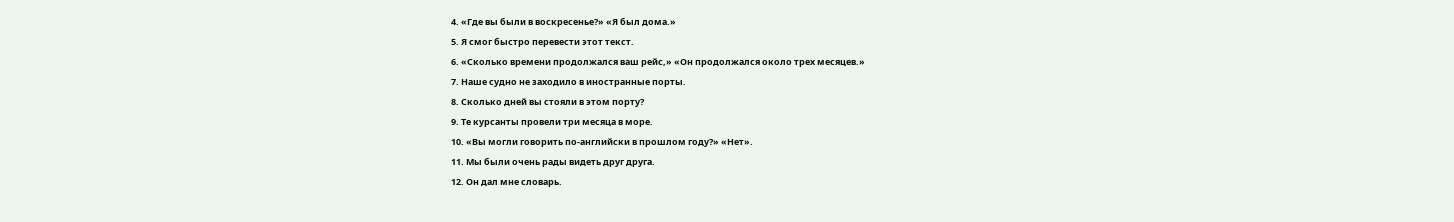4. «Где вы были в воскресенье?» «Я был дома.»
5. Я смог быстро перевести этот текст.
6. «Сколько времени продолжался ваш рейс,» «Он продолжался около трех месяцев.»
7. Наше судно не заходило в иностранные порты.
8. Сколько дней вы стояли в этом порту?
9. Те курсанты провели три месяца в море.
10. «Вы могли говорить по-английски в прошлом году?» «Нет».
11. Мы были очень рады видеть друг друга.
12. Он дал мне словарь.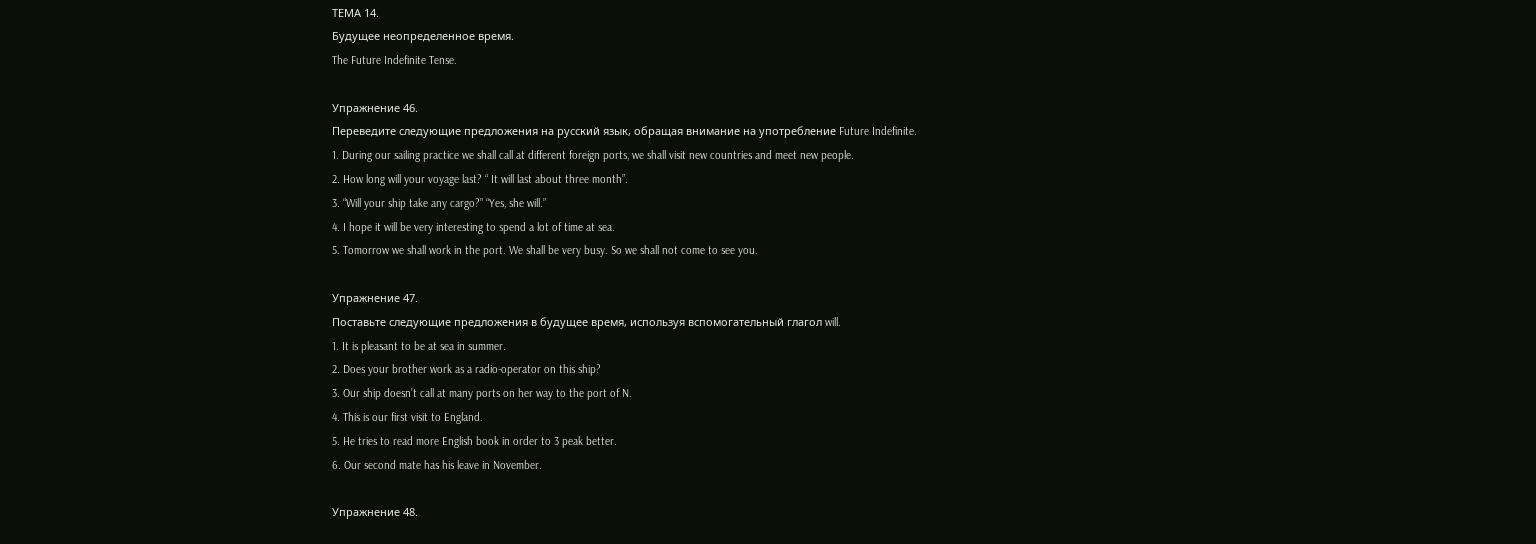ТЕМА 14.
Будущее неопределенное время.
The Future Indefinite Tense.

Упражнение 46.
Переведите следующие предложения на русский язык, обращая внимание на употребление Future Indefinite.
1. During our sailing practice we shall call at different foreign ports, we shall visit new countries and meet new people.
2. How long will your voyage last? “ It will last about three month”.
3. “Will your ship take any cargo?” “Yes, she will.”
4. I hope it will be very interesting to spend a lot of time at sea.
5. Tomorrow we shall work in the port. We shall be very busy. So we shall not come to see you.

Упражнение 47.
Поставьте следующие предложения в будущее время, используя вспомогательный глагол will.
1. It is pleasant to be at sea in summer.
2. Does your brother work as a radio-operator on this ship?
3. Our ship doesn’t call at many ports on her way to the port of N.
4. This is our first visit to England.
5. He tries to read more English book in order to 3 peak better.
6. Our second mate has his leave in November.

Упражнение 48.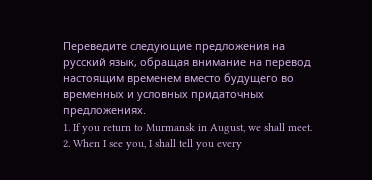Переведите следующие предложения на русский язык, обращая внимание на перевод настоящим временем вместо будущего во временных и условных придаточных предложениях.
1. If you return to Murmansk in August, we shall meet.
2. When I see you, I shall tell you every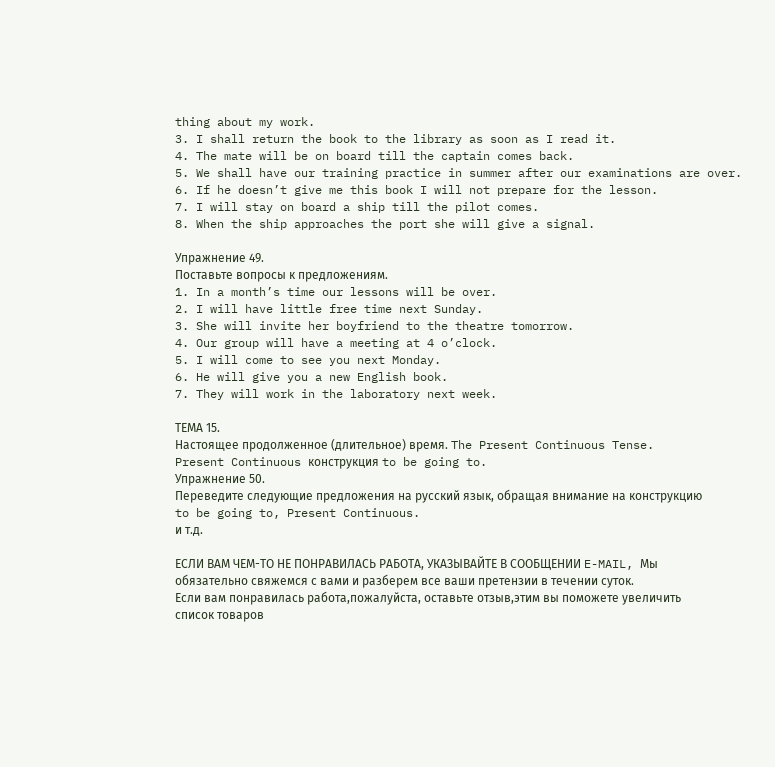thing about my work.
3. I shall return the book to the library as soon as I read it.
4. The mate will be on board till the captain comes back.
5. We shall have our training practice in summer after our examinations are over.
6. If he doesn’t give me this book I will not prepare for the lesson.
7. I will stay on board a ship till the pilot comes.
8. When the ship approaches the port she will give a signal.

Упражнение 49.
Поставьте вопросы к предложениям.
1. In a month’s time our lessons will be over.
2. I will have little free time next Sunday.
3. She will invite her boyfriend to the theatre tomorrow.
4. Our group will have a meeting at 4 o’clock.
5. I will come to see you next Monday.
6. He will give you a new English book.
7. They will work in the laboratory next week.

ТЕМА 15.
Настоящее продолженное (длительное) время. The Present Continuous Tense.
Present Continuous конструкция to be going to.
Упражнение 50.
Переведите следующие предложения на русский язык, обращая внимание на конструкцию to be going to, Present Continuous.
и т.д.

ЕСЛИ ВАМ ЧЕМ-ТО НЕ ПОНРАВИЛАСЬ РАБОТА, УКАЗЫВАЙТЕ В СООБЩЕНИИ E-MAIL, Мы обязательно свяжемся с вами и разберем все ваши претензии в течении суток.
Если вам понравилась работа,пожалуйста, оставьте отзыв,этим вы поможете увеличить список товаров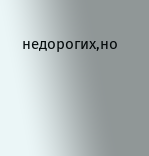недорогих,но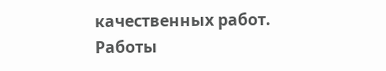качественных работ.
Работы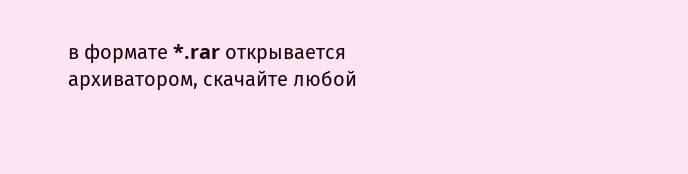в формате *.rar открывается архиватором, скачайте любой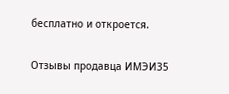бесплатно и откроется.

Отзывы продавца ИМЭИ35